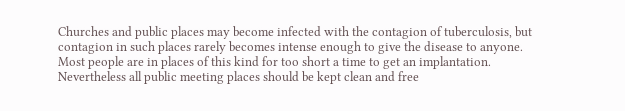Churches and public places may become infected with the contagion of tuberculosis, but contagion in such places rarely becomes intense enough to give the disease to anyone. Most people are in places of this kind for too short a time to get an implantation. Nevertheless all public meeting places should be kept clean and free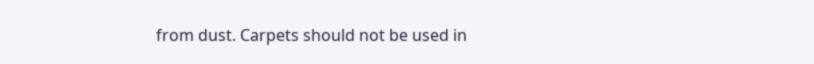from dust. Carpets should not be used in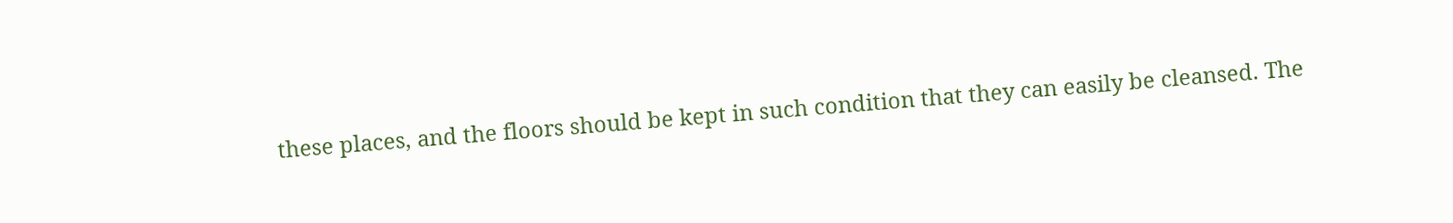these places, and the floors should be kept in such condition that they can easily be cleansed. The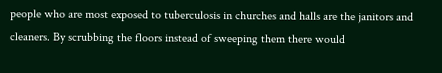people who are most exposed to tuberculosis in churches and halls are the janitors and cleaners. By scrubbing the floors instead of sweeping them there would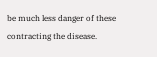be much less danger of these contracting the disease.